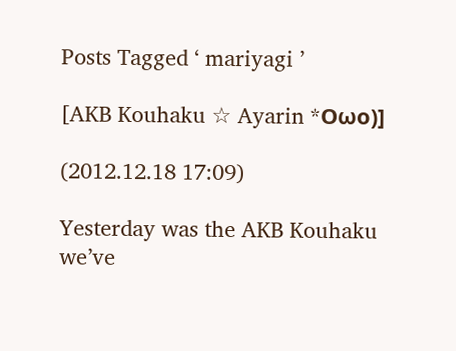Posts Tagged ‘ mariyagi ’

[AKB Kouhaku ☆ Ayarin *Oωo)]

(2012.12.18 17:09)

Yesterday was the AKB Kouhaku
we’ve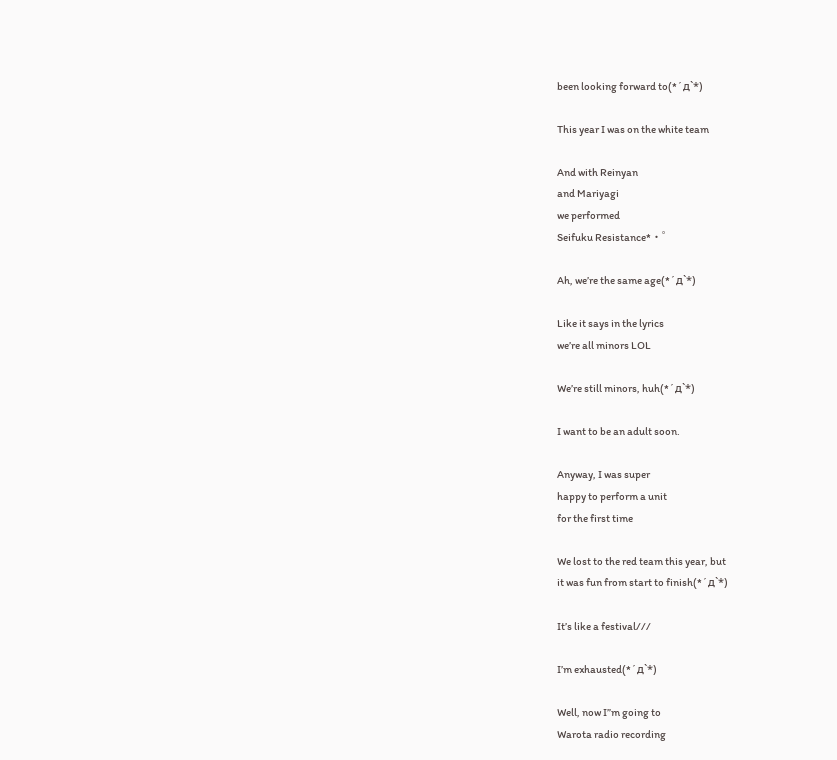been looking forward to(*´д`*)

This year I was on the white team

And with Reinyan
and Mariyagi
we performed
Seifuku Resistance*・゜

Ah, we’re the same age(*´д`*)

Like it says in the lyrics
we’re all minors LOL

We’re still minors, huh(*´д`*)

I want to be an adult soon.

Anyway, I was super
happy to perform a unit
for the first time

We lost to the red team this year, but
it was fun from start to finish(*´д`*)

It’s like a festival///

I’m exhausted(*´д`*)

Well, now I”m going to
Warota radio recording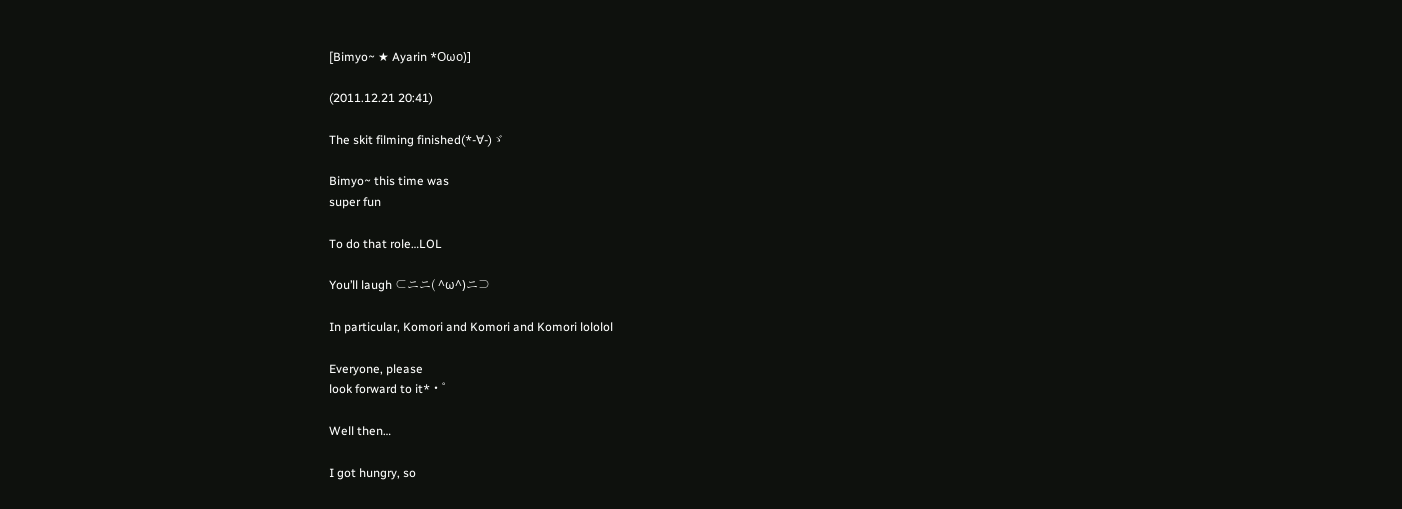[Bimyo~ ★ Ayarin *Oωo)]

(2011.12.21 20:41)

The skit filming finished(*-∀-)ゞ

Bimyo~ this time was
super fun

To do that role…LOL

You’ll laugh ⊂ニニ( ^ω^)ニ⊃

In particular, Komori and Komori and Komori lololol

Everyone, please
look forward to it*・゜

Well then…

I got hungry, so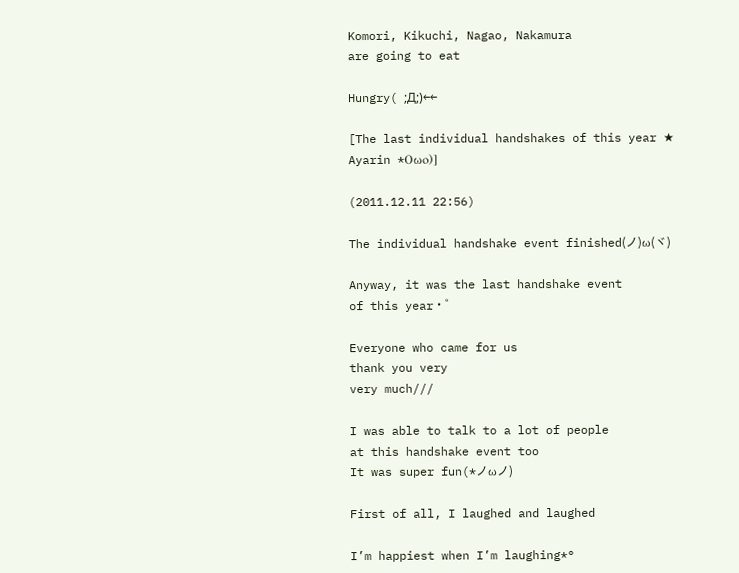Komori, Kikuchi, Nagao, Nakamura
are going to eat

Hungry( ;Д;)←←

[The last individual handshakes of this year ★ Ayarin *Oωo)]

(2011.12.11 22:56)

The individual handshake event finished(ノ)ω(ヾ)

Anyway, it was the last handshake event
of this year・゜

Everyone who came for us
thank you very
very much///

I was able to talk to a lot of people
at this handshake event too
It was super fun(*ノωノ)

First of all, I laughed and laughed

I’m happiest when I’m laughing*°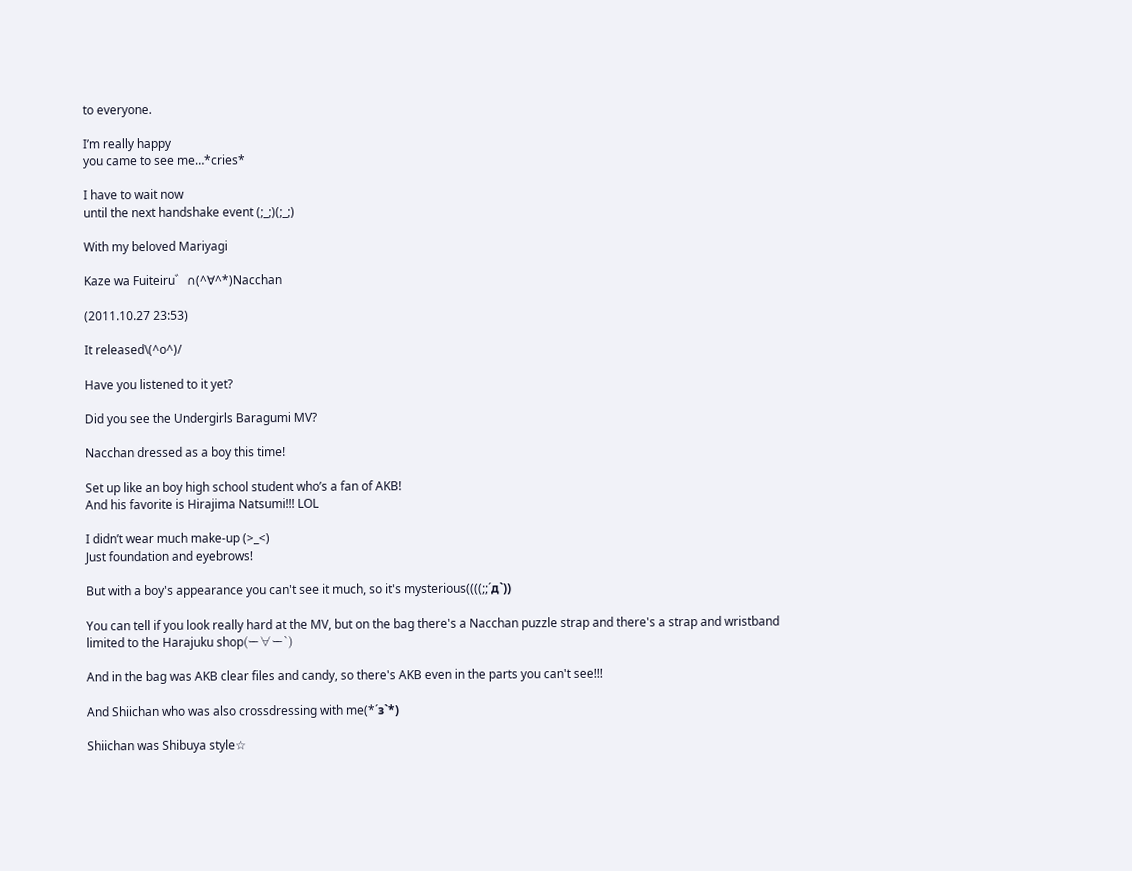to everyone.

I’m really happy
you came to see me…*cries*

I have to wait now
until the next handshake event (;_;)(;_;)

With my beloved Mariyagi

Kaze wa Fuiteiru゛∩(^∀^*)Nacchan

(2011.10.27 23:53)

It released\(^o^)/

Have you listened to it yet?

Did you see the Undergirls Baragumi MV?

Nacchan dressed as a boy this time!

Set up like an boy high school student who’s a fan of AKB!
And his favorite is Hirajima Natsumi!!! LOL

I didn’t wear much make-up (>_<)
Just foundation and eyebrows!

But with a boy's appearance you can't see it much, so it's mysterious((((;;´д`))

You can tell if you look really hard at the MV, but on the bag there's a Nacchan puzzle strap and there's a strap and wristband limited to the Harajuku shop(ー∀ー`)

And in the bag was AKB clear files and candy, so there's AKB even in the parts you can't see!!!

And Shiichan who was also crossdressing with me(*´з`*)

Shiichan was Shibuya style☆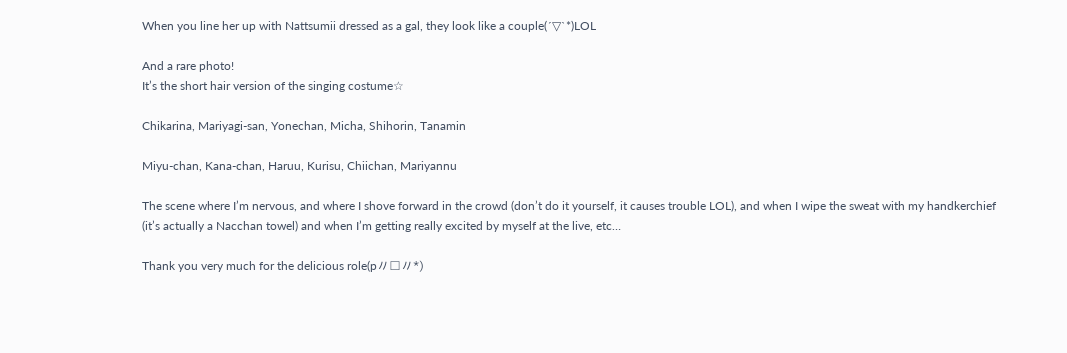When you line her up with Nattsumii dressed as a gal, they look like a couple(´▽`*)LOL

And a rare photo!
It’s the short hair version of the singing costume☆

Chikarina, Mariyagi-san, Yonechan, Micha, Shihorin, Tanamin

Miyu-chan, Kana-chan, Haruu, Kurisu, Chiichan, Mariyannu

The scene where I’m nervous, and where I shove forward in the crowd (don’t do it yourself, it causes trouble LOL), and when I wipe the sweat with my handkerchief (it’s actually a Nacchan towel) and when I’m getting really excited by myself at the live, etc…

Thank you very much for the delicious role(p〃□〃*)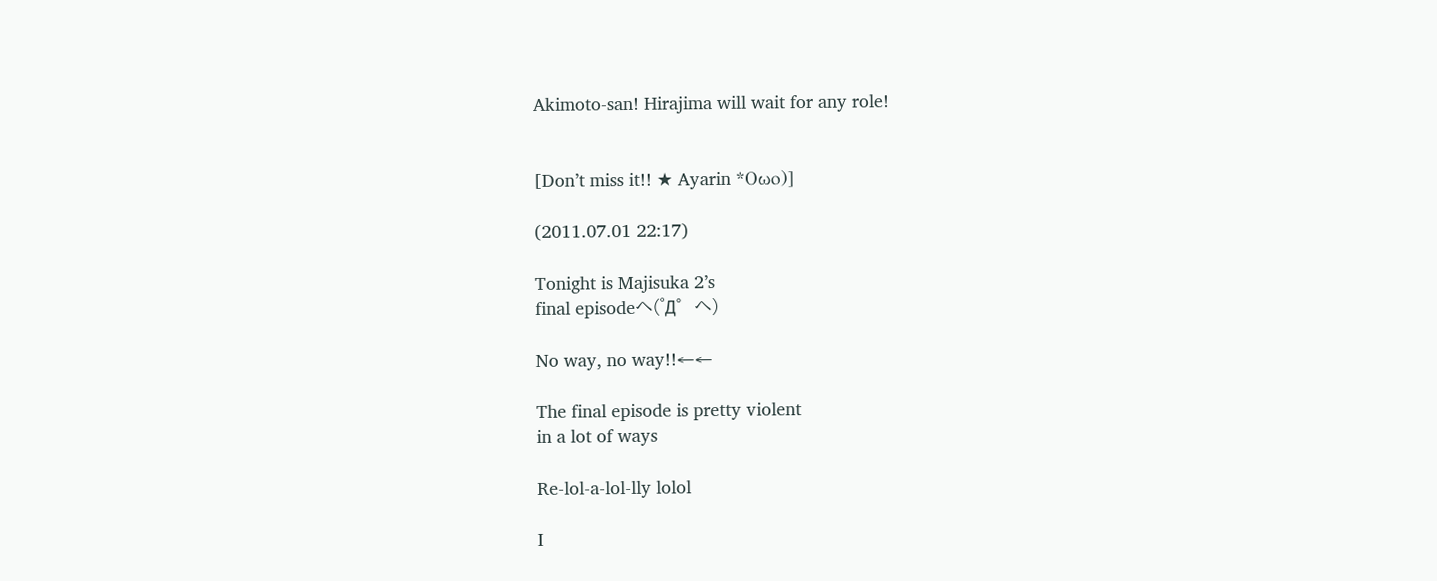Akimoto-san! Hirajima will wait for any role!


[Don’t miss it!! ★ Ayarin *Oωo)]

(2011.07.01 22:17)

Tonight is Majisuka 2’s
final episodeヘ(゜Д゜ヘ)

No way, no way!!←←

The final episode is pretty violent
in a lot of ways

Re-lol-a-lol-lly lolol

I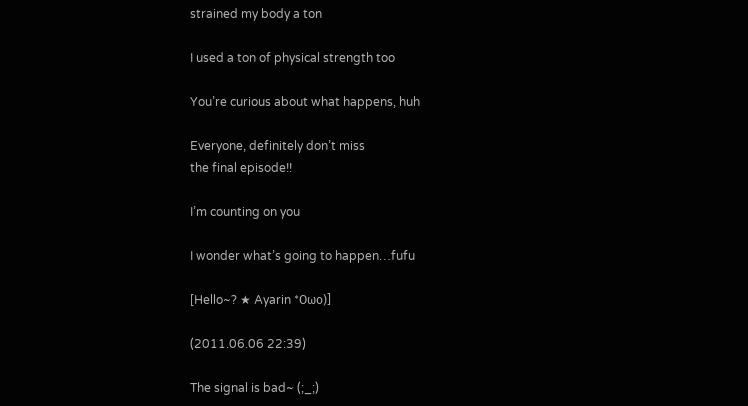strained my body a ton

I used a ton of physical strength too

You’re curious about what happens, huh

Everyone, definitely don’t miss
the final episode!!

I’m counting on you

I wonder what’s going to happen…fufu

[Hello~? ★ Ayarin *Oωo)]

(2011.06.06 22:39)

The signal is bad~ (;_;)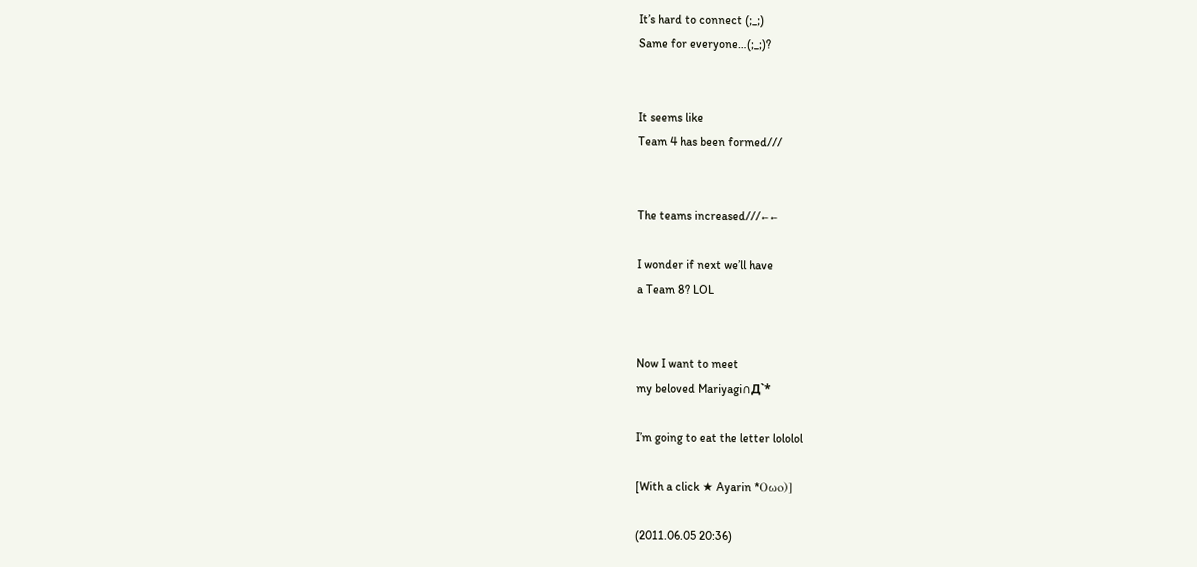It’s hard to connect (;_;)
Same for everyone…(;_;)?


It seems like
Team 4 has been formed///


The teams increased///←←

I wonder if next we’ll have
a Team 8? LOL


Now I want to meet
my beloved Mariyagi∩Д`*

I’m going to eat the letter lololol

[With a click ★ Ayarin *Oωo)]

(2011.06.05 20:36)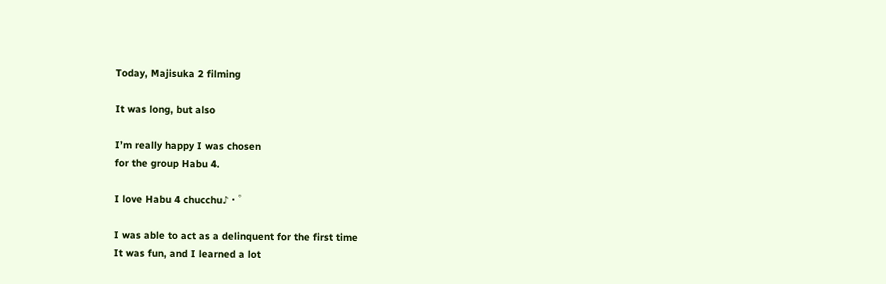Today, Majisuka 2 filming

It was long, but also

I’m really happy I was chosen
for the group Habu 4.

I love Habu 4 chucchu♪・゜

I was able to act as a delinquent for the first time
It was fun, and I learned a lot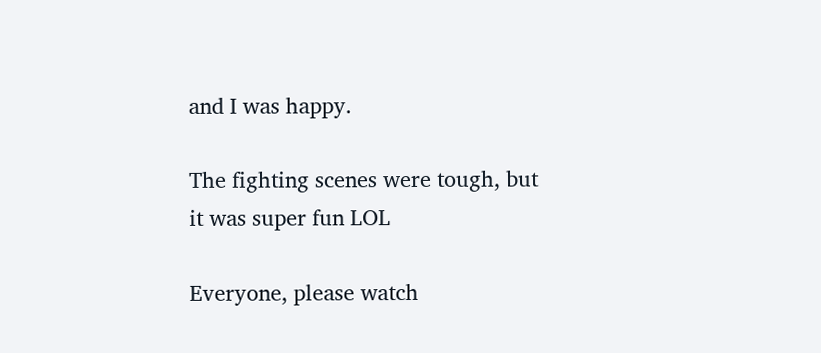and I was happy.

The fighting scenes were tough, but
it was super fun LOL

Everyone, please watch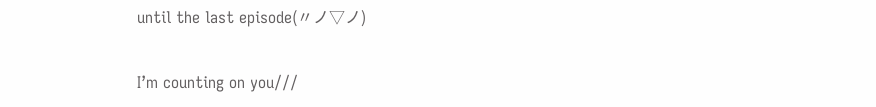until the last episode(〃ノ▽ノ)

I’m counting on you///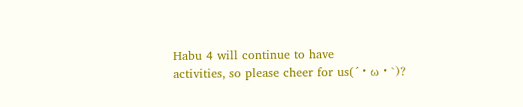Habu 4 will continue to have
activities, so please cheer for us(´・ω・`)?